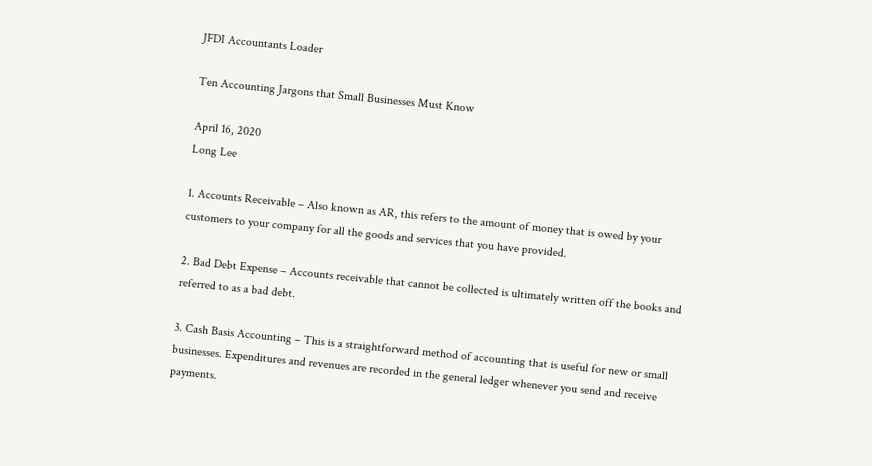JFDI Accountants Loader

Ten Accounting Jargons that Small Businesses Must Know

April 16, 2020
Long Lee

1. Accounts Receivable – Also known as AR, this refers to the amount of money that is owed by your customers to your company for all the goods and services that you have provided.

2. Bad Debt Expense – Accounts receivable that cannot be collected is ultimately written off the books and referred to as a bad debt.

3. Cash Basis Accounting – This is a straightforward method of accounting that is useful for new or small businesses. Expenditures and revenues are recorded in the general ledger whenever you send and receive payments.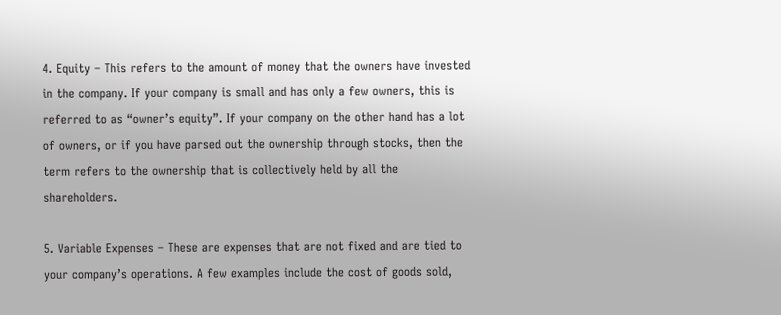4. Equity – This refers to the amount of money that the owners have invested in the company. If your company is small and has only a few owners, this is referred to as “owner’s equity”. If your company on the other hand has a lot of owners, or if you have parsed out the ownership through stocks, then the term refers to the ownership that is collectively held by all the shareholders.

5. Variable Expenses – These are expenses that are not fixed and are tied to your company’s operations. A few examples include the cost of goods sold,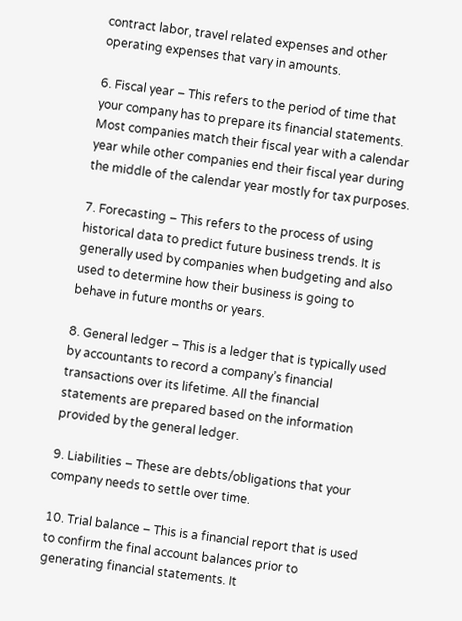contract labor, travel related expenses and other operating expenses that vary in amounts.

6. Fiscal year – This refers to the period of time that your company has to prepare its financial statements. Most companies match their fiscal year with a calendar year while other companies end their fiscal year during the middle of the calendar year mostly for tax purposes.

7. Forecasting – This refers to the process of using historical data to predict future business trends. It is generally used by companies when budgeting and also used to determine how their business is going to behave in future months or years.

8. General ledger – This is a ledger that is typically used by accountants to record a company’s financial transactions over its lifetime. All the financial statements are prepared based on the information provided by the general ledger.

9. Liabilities – These are debts/obligations that your company needs to settle over time.

10. Trial balance – This is a financial report that is used to confirm the final account balances prior to generating financial statements. It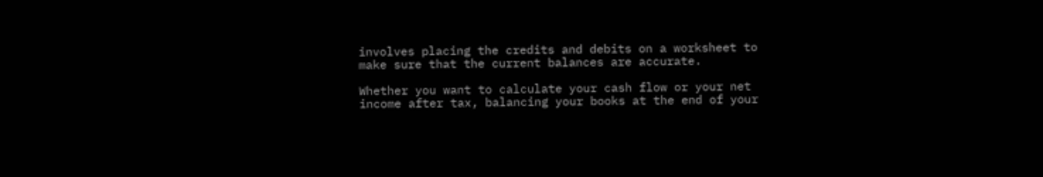involves placing the credits and debits on a worksheet to make sure that the current balances are accurate.

Whether you want to calculate your cash flow or your net income after tax, balancing your books at the end of your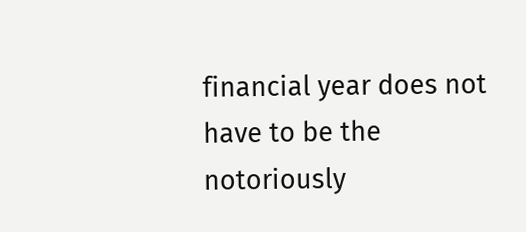financial year does not have to be the notoriously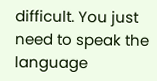difficult. You just need to speak the language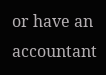or have an accountant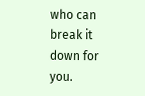who can break it down for you.